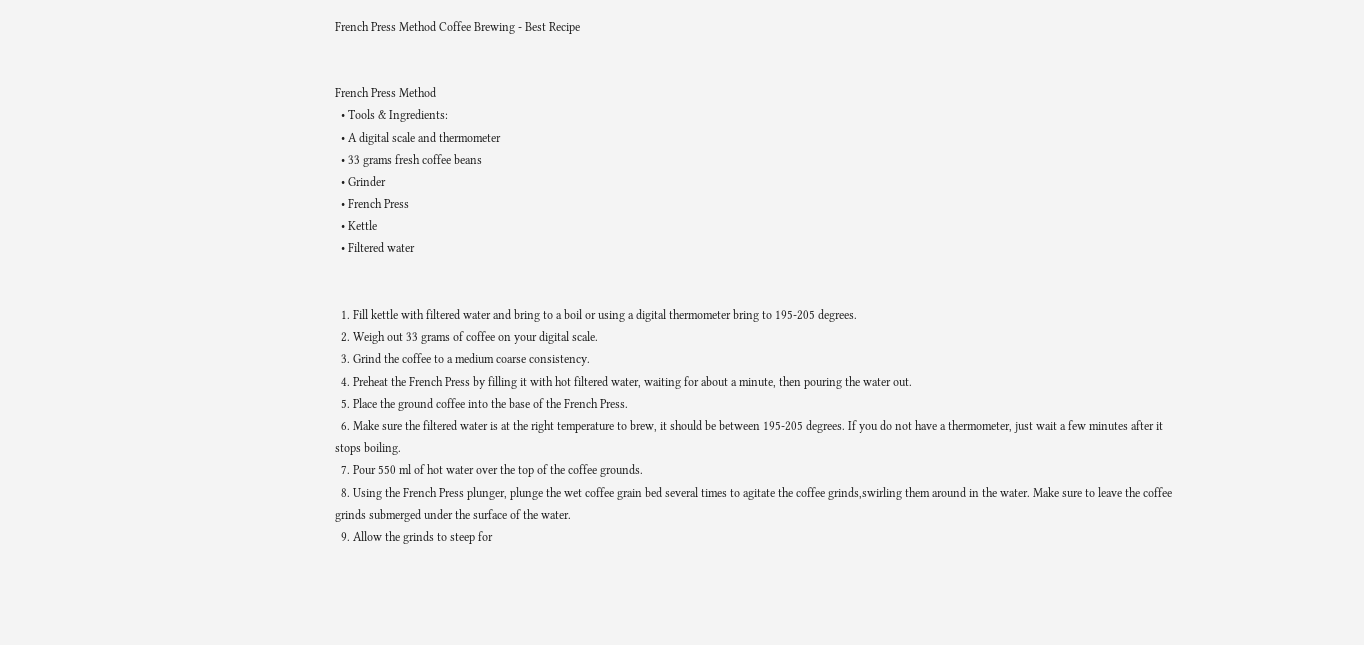French Press Method Coffee Brewing - Best Recipe


French Press Method
  • Tools & Ingredients:
  • A digital scale and thermometer
  • 33 grams fresh coffee beans
  • Grinder
  • French Press
  • Kettle
  • Filtered water


  1. Fill kettle with filtered water and bring to a boil or using a digital thermometer bring to 195-205 degrees.
  2. Weigh out 33 grams of coffee on your digital scale.
  3. Grind the coffee to a medium coarse consistency.
  4. Preheat the French Press by filling it with hot filtered water, waiting for about a minute, then pouring the water out.
  5. Place the ground coffee into the base of the French Press.
  6. Make sure the filtered water is at the right temperature to brew, it should be between 195-205 degrees. If you do not have a thermometer, just wait a few minutes after it stops boiling.
  7. Pour 550 ml of hot water over the top of the coffee grounds.
  8. Using the French Press plunger, plunge the wet coffee grain bed several times to agitate the coffee grinds,swirling them around in the water. Make sure to leave the coffee grinds submerged under the surface of the water.
  9. Allow the grinds to steep for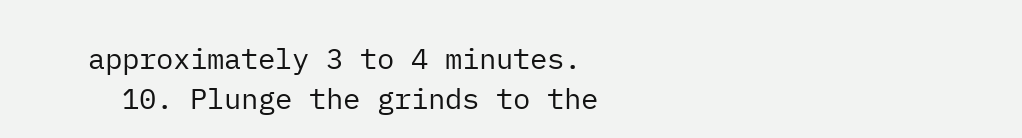approximately 3 to 4 minutes.
  10. Plunge the grinds to the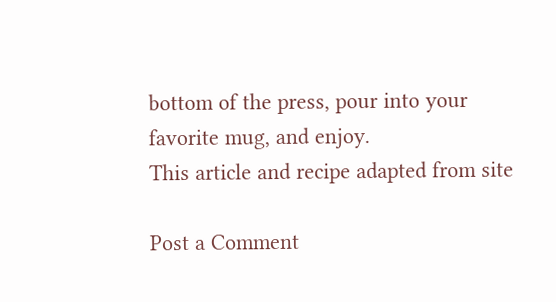bottom of the press, pour into your favorite mug, and enjoy.
This article and recipe adapted from site

Post a Comment